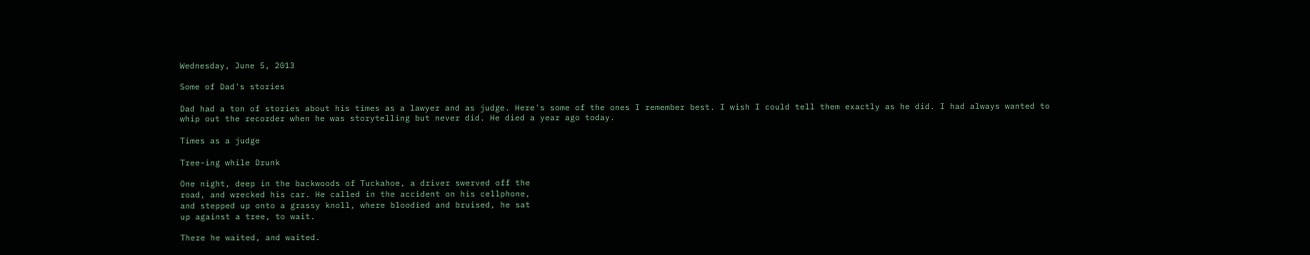Wednesday, June 5, 2013

Some of Dad's stories

Dad had a ton of stories about his times as a lawyer and as judge. Here's some of the ones I remember best. I wish I could tell them exactly as he did. I had always wanted to whip out the recorder when he was storytelling but never did. He died a year ago today.

Times as a judge

Tree-ing while Drunk

One night, deep in the backwoods of Tuckahoe, a driver swerved off the
road, and wrecked his car. He called in the accident on his cellphone,
and stepped up onto a grassy knoll, where bloodied and bruised, he sat
up against a tree, to wait.

There he waited, and waited.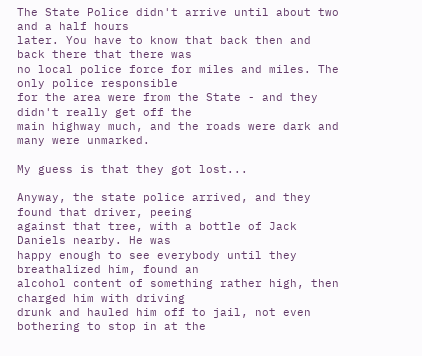The State Police didn't arrive until about two and a half hours
later. You have to know that back then and back there that there was
no local police force for miles and miles. The only police responsible
for the area were from the State - and they didn't really get off the
main highway much, and the roads were dark and many were unmarked.

My guess is that they got lost...

Anyway, the state police arrived, and they found that driver, peeing
against that tree, with a bottle of Jack Daniels nearby. He was
happy enough to see everybody until they breathalized him, found an
alcohol content of something rather high, then charged him with driving
drunk and hauled him off to jail, not even bothering to stop in at the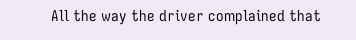All the way the driver complained that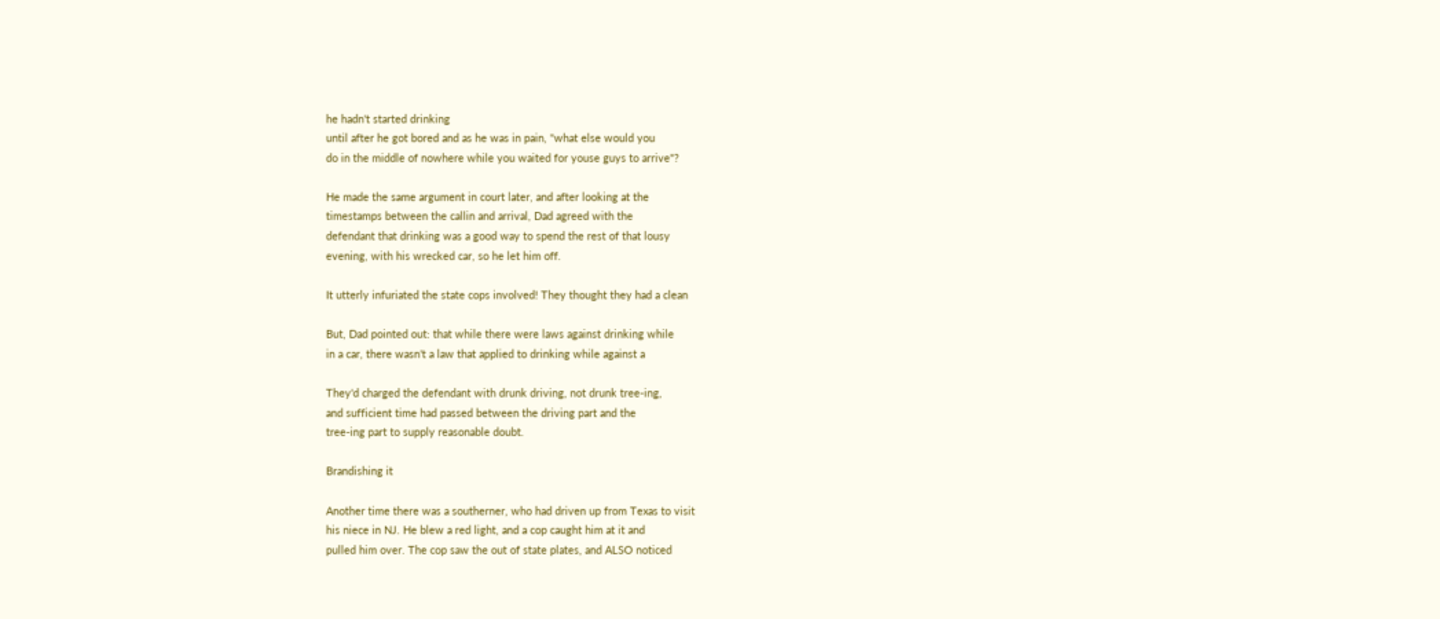he hadn't started drinking
until after he got bored and as he was in pain, "what else would you
do in the middle of nowhere while you waited for youse guys to arrive"?

He made the same argument in court later, and after looking at the
timestamps between the callin and arrival, Dad agreed with the
defendant that drinking was a good way to spend the rest of that lousy
evening, with his wrecked car, so he let him off.

It utterly infuriated the state cops involved! They thought they had a clean

But, Dad pointed out: that while there were laws against drinking while
in a car, there wasn't a law that applied to drinking while against a

They'd charged the defendant with drunk driving, not drunk tree-ing,
and sufficient time had passed between the driving part and the
tree-ing part to supply reasonable doubt.

Brandishing it

Another time there was a southerner, who had driven up from Texas to visit
his niece in NJ. He blew a red light, and a cop caught him at it and
pulled him over. The cop saw the out of state plates, and ALSO noticed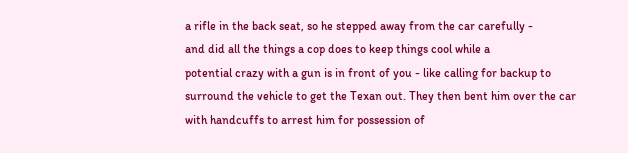a rifle in the back seat, so he stepped away from the car carefully -
and did all the things a cop does to keep things cool while a
potential crazy with a gun is in front of you - like calling for backup to
surround the vehicle to get the Texan out. They then bent him over the car
with handcuffs to arrest him for possession of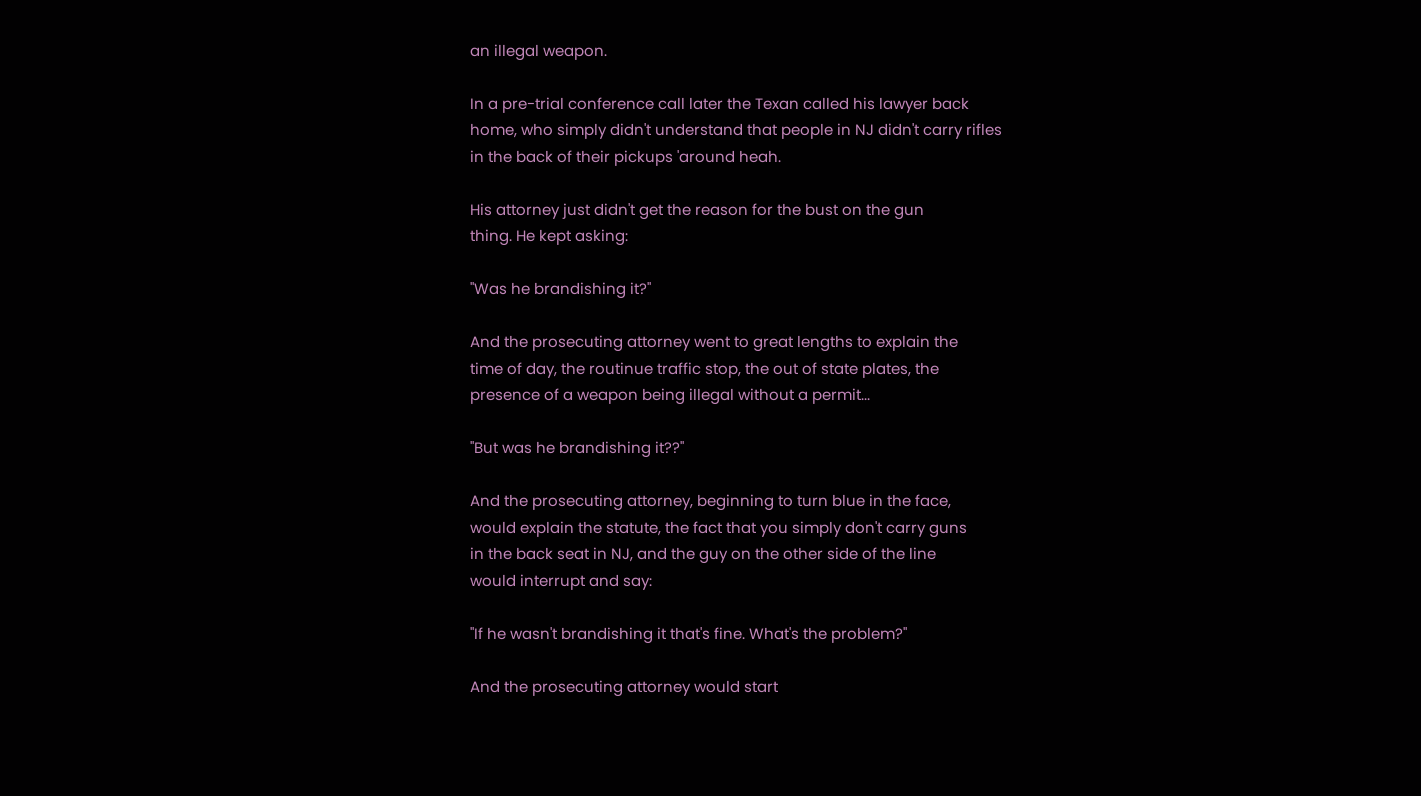an illegal weapon.

In a pre-trial conference call later the Texan called his lawyer back
home, who simply didn't understand that people in NJ didn't carry rifles
in the back of their pickups 'around heah.

His attorney just didn't get the reason for the bust on the gun
thing. He kept asking:

"Was he brandishing it?"

And the prosecuting attorney went to great lengths to explain the
time of day, the routinue traffic stop, the out of state plates, the
presence of a weapon being illegal without a permit...

"But was he brandishing it??"

And the prosecuting attorney, beginning to turn blue in the face,
would explain the statute, the fact that you simply don't carry guns
in the back seat in NJ, and the guy on the other side of the line
would interrupt and say:

"If he wasn't brandishing it that's fine. What's the problem?"

And the prosecuting attorney would start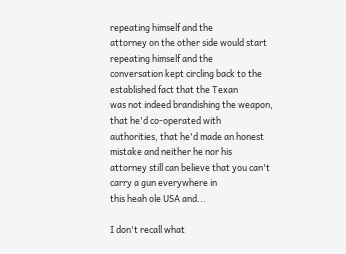repeating himself and the
attorney on the other side would start repeating himself and the
conversation kept circling back to the established fact that the Texan
was not indeed brandishing the weapon, that he'd co-operated with
authorities, that he'd made an honest mistake and neither he nor his
attorney still can believe that you can't carry a gun everywhere in
this heah ole USA and...

I don't recall what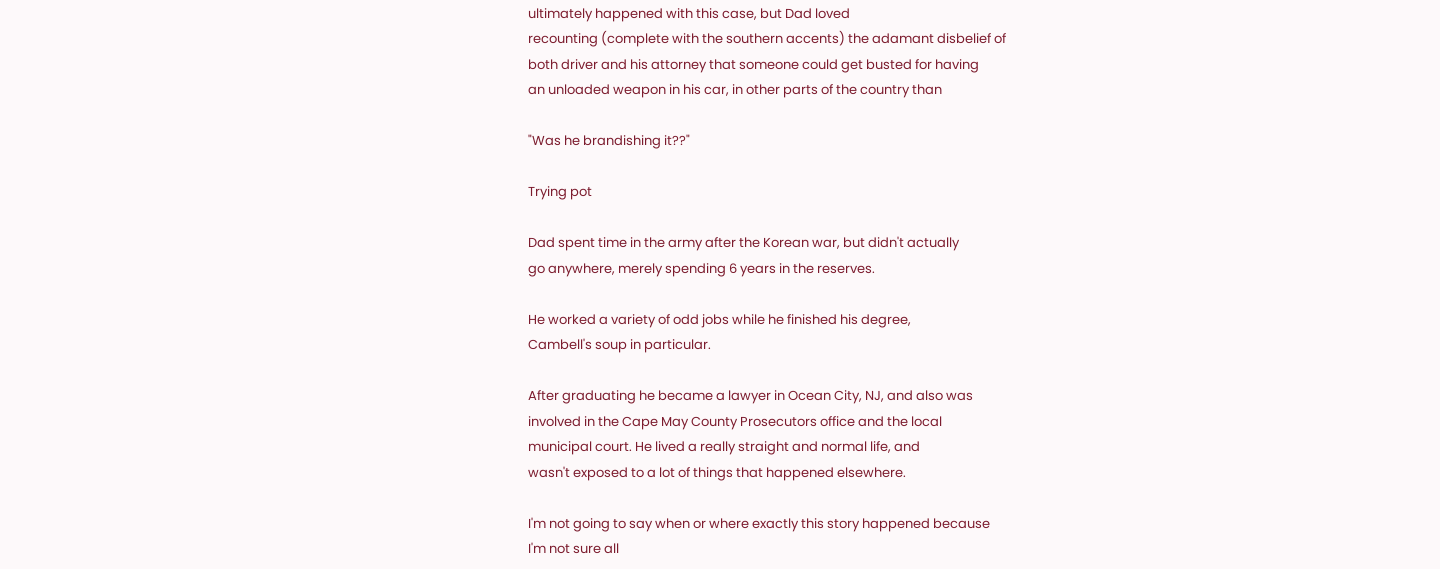ultimately happened with this case, but Dad loved
recounting (complete with the southern accents) the adamant disbelief of
both driver and his attorney that someone could get busted for having
an unloaded weapon in his car, in other parts of the country than

"Was he brandishing it??"

Trying pot

Dad spent time in the army after the Korean war, but didn't actually
go anywhere, merely spending 6 years in the reserves.

He worked a variety of odd jobs while he finished his degree,
Cambell's soup in particular.

After graduating he became a lawyer in Ocean City, NJ, and also was
involved in the Cape May County Prosecutors office and the local
municipal court. He lived a really straight and normal life, and
wasn't exposed to a lot of things that happened elsewhere.

I'm not going to say when or where exactly this story happened because
I'm not sure all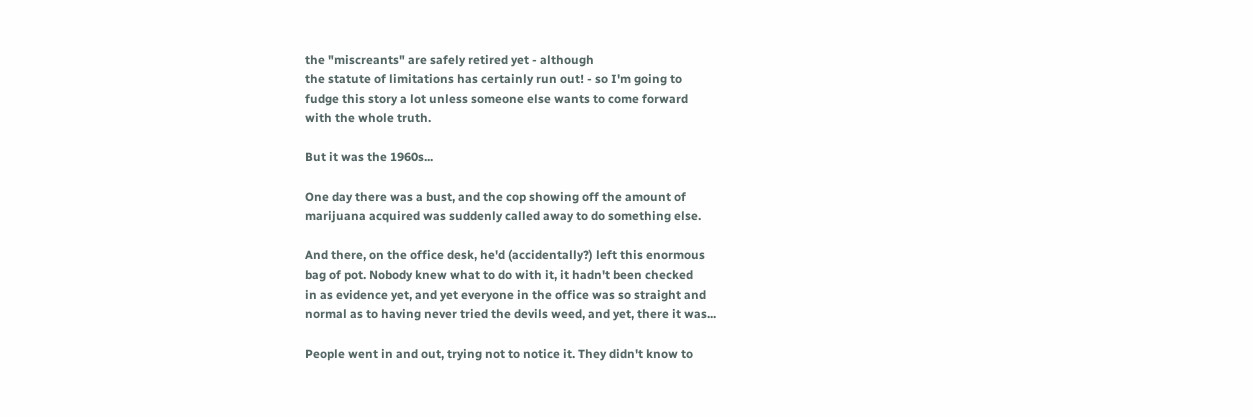the "miscreants" are safely retired yet - although
the statute of limitations has certainly run out! - so I'm going to
fudge this story a lot unless someone else wants to come forward
with the whole truth.

But it was the 1960s...

One day there was a bust, and the cop showing off the amount of
marijuana acquired was suddenly called away to do something else.

And there, on the office desk, he'd (accidentally?) left this enormous
bag of pot. Nobody knew what to do with it, it hadn't been checked
in as evidence yet, and yet everyone in the office was so straight and
normal as to having never tried the devils weed, and yet, there it was...

People went in and out, trying not to notice it. They didn't know to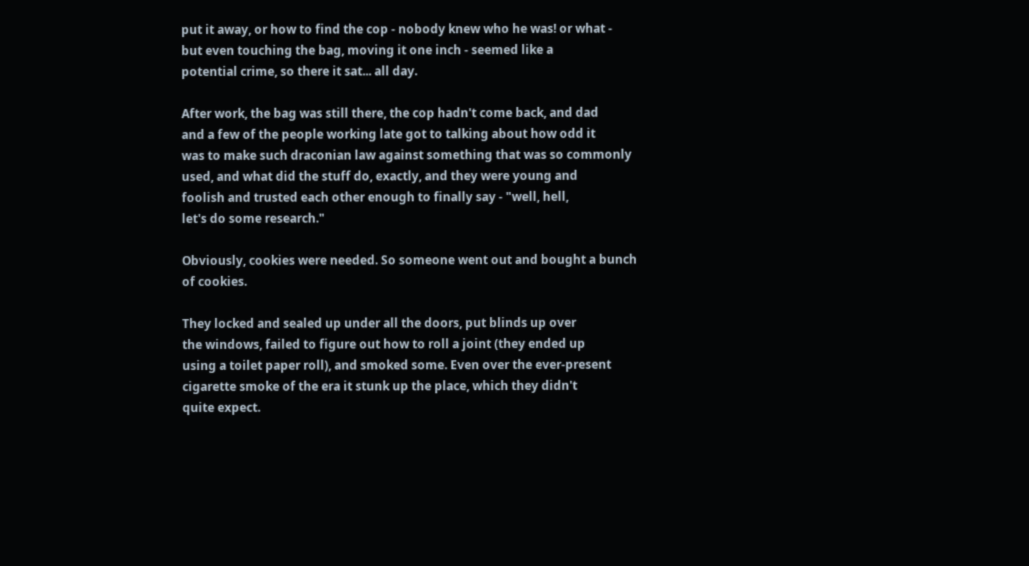put it away, or how to find the cop - nobody knew who he was! or what -
but even touching the bag, moving it one inch - seemed like a
potential crime, so there it sat... all day.

After work, the bag was still there, the cop hadn't come back, and dad
and a few of the people working late got to talking about how odd it
was to make such draconian law against something that was so commonly
used, and what did the stuff do, exactly, and they were young and
foolish and trusted each other enough to finally say - "well, hell,
let's do some research."

Obviously, cookies were needed. So someone went out and bought a bunch
of cookies.

They locked and sealed up under all the doors, put blinds up over
the windows, failed to figure out how to roll a joint (they ended up
using a toilet paper roll), and smoked some. Even over the ever-present
cigarette smoke of the era it stunk up the place, which they didn't
quite expect.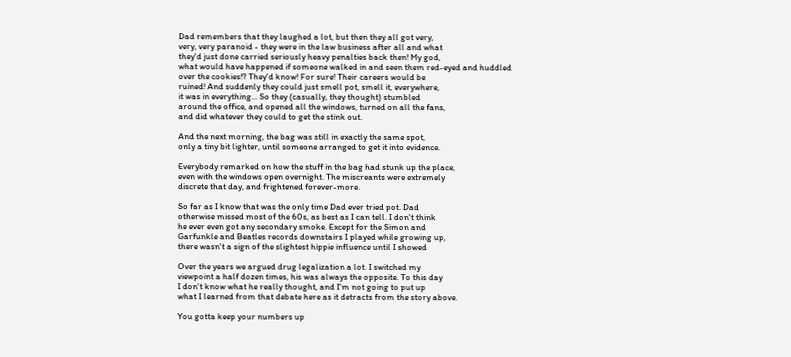Dad remembers that they laughed a lot, but then they all got very,
very, very paranoid - they were in the law business after all and what
they'd just done carried seriously heavy penalties back then! My god,
what would have happened if someone walked in and seen them red-eyed and huddled
over the cookies!? They'd know! For sure! Their careers would be
ruined! And suddenly they could just smell pot, smell it, everywhere,
it was in everything... So they (casually, they thought) stumbled
around the office, and opened all the windows, turned on all the fans,
and did whatever they could to get the stink out.

And the next morning, the bag was still in exactly the same spot,
only a tiny bit lighter, until someone arranged to get it into evidence.

Everybody remarked on how the stuff in the bag had stunk up the place,
even with the windows open overnight. The miscreants were extremely
discrete that day, and frightened forever-more.

So far as I know that was the only time Dad ever tried pot. Dad
otherwise missed most of the 60s, as best as I can tell. I don't think
he ever even got any secondary smoke. Except for the Simon and
Garfunkle and Beatles records downstairs I played while growing up,
there wasn't a sign of the slightest hippie influence until I showed

Over the years we argued drug legalization a lot. I switched my
viewpoint a half dozen times, his was always the opposite. To this day
I don't know what he really thought, and I'm not going to put up
what I learned from that debate here as it detracts from the story above.

You gotta keep your numbers up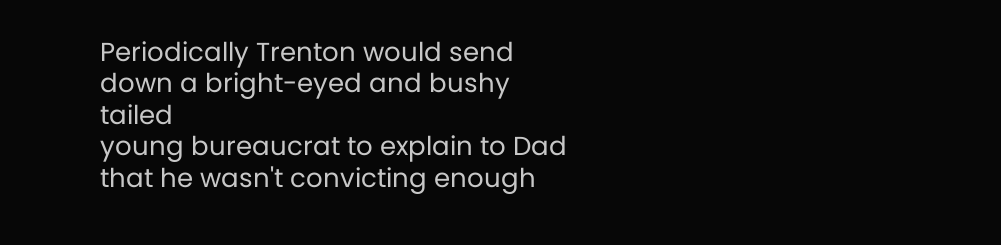Periodically Trenton would send down a bright-eyed and bushy tailed
young bureaucrat to explain to Dad that he wasn't convicting enough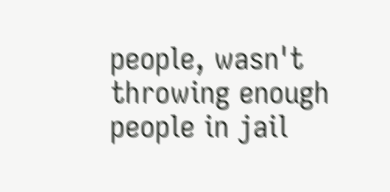people, wasn't throwing enough people in jail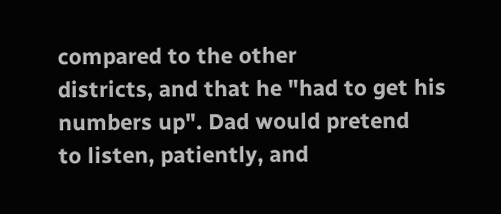compared to the other
districts, and that he "had to get his numbers up". Dad would pretend
to listen, patiently, and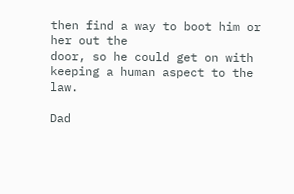then find a way to boot him or her out the
door, so he could get on with keeping a human aspect to the law.

Dad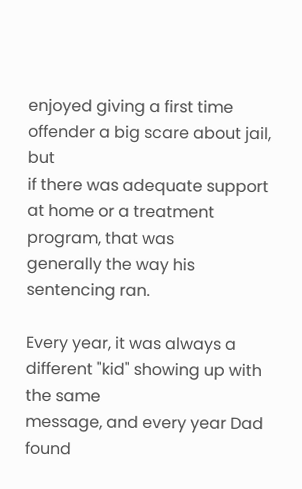enjoyed giving a first time offender a big scare about jail, but
if there was adequate support at home or a treatment program, that was
generally the way his sentencing ran.

Every year, it was always a different "kid" showing up with the same
message, and every year Dad found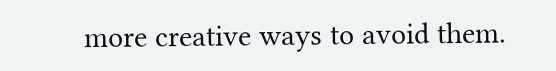more creative ways to avoid them.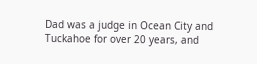Dad was a judge in Ocean City and Tuckahoe for over 20 years, and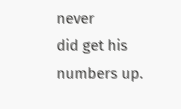never
did get his numbers up.